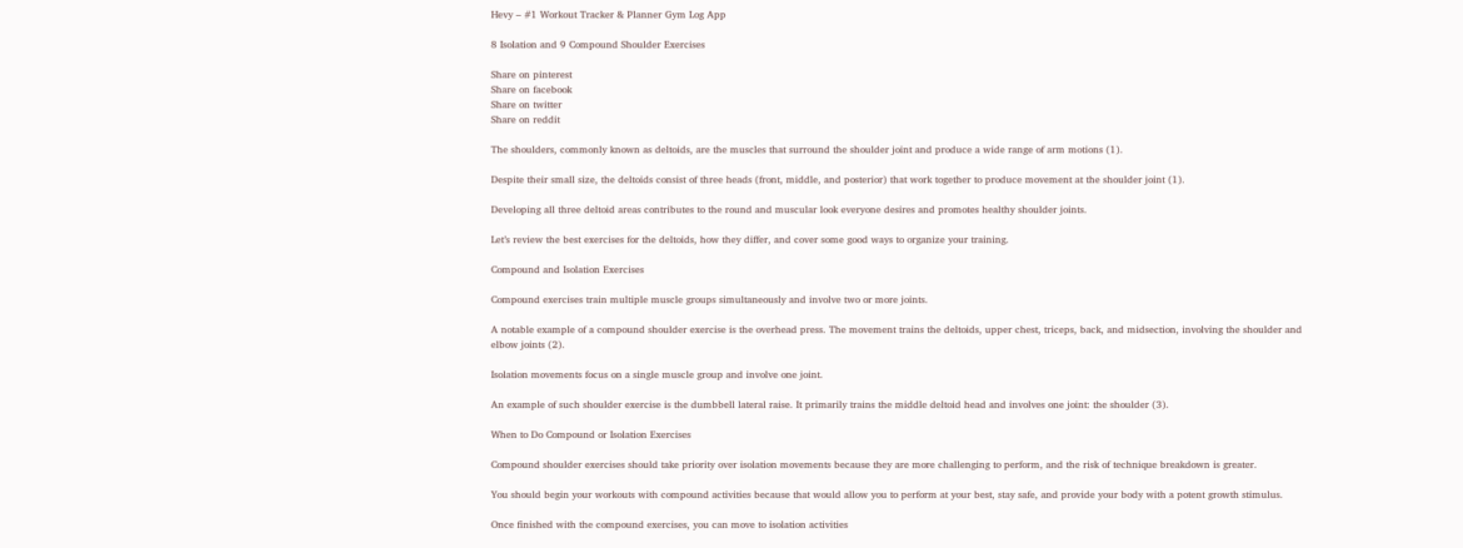Hevy – #1 Workout Tracker & Planner Gym Log App

8 Isolation and 9 Compound Shoulder Exercises

Share on pinterest
Share on facebook
Share on twitter
Share on reddit

The shoulders, commonly known as deltoids, are the muscles that surround the shoulder joint and produce a wide range of arm motions (1).

Despite their small size, the deltoids consist of three heads (front, middle, and posterior) that work together to produce movement at the shoulder joint (1).

Developing all three deltoid areas contributes to the round and muscular look everyone desires and promotes healthy shoulder joints.

Let’s review the best exercises for the deltoids, how they differ, and cover some good ways to organize your training.

Compound and Isolation Exercises

Compound exercises train multiple muscle groups simultaneously and involve two or more joints.

A notable example of a compound shoulder exercise is the overhead press. The movement trains the deltoids, upper chest, triceps, back, and midsection, involving the shoulder and elbow joints (2).

Isolation movements focus on a single muscle group and involve one joint.

An example of such shoulder exercise is the dumbbell lateral raise. It primarily trains the middle deltoid head and involves one joint: the shoulder (3).

When to Do Compound or Isolation Exercises

Compound shoulder exercises should take priority over isolation movements because they are more challenging to perform, and the risk of technique breakdown is greater.

You should begin your workouts with compound activities because that would allow you to perform at your best, stay safe, and provide your body with a potent growth stimulus.

Once finished with the compound exercises, you can move to isolation activities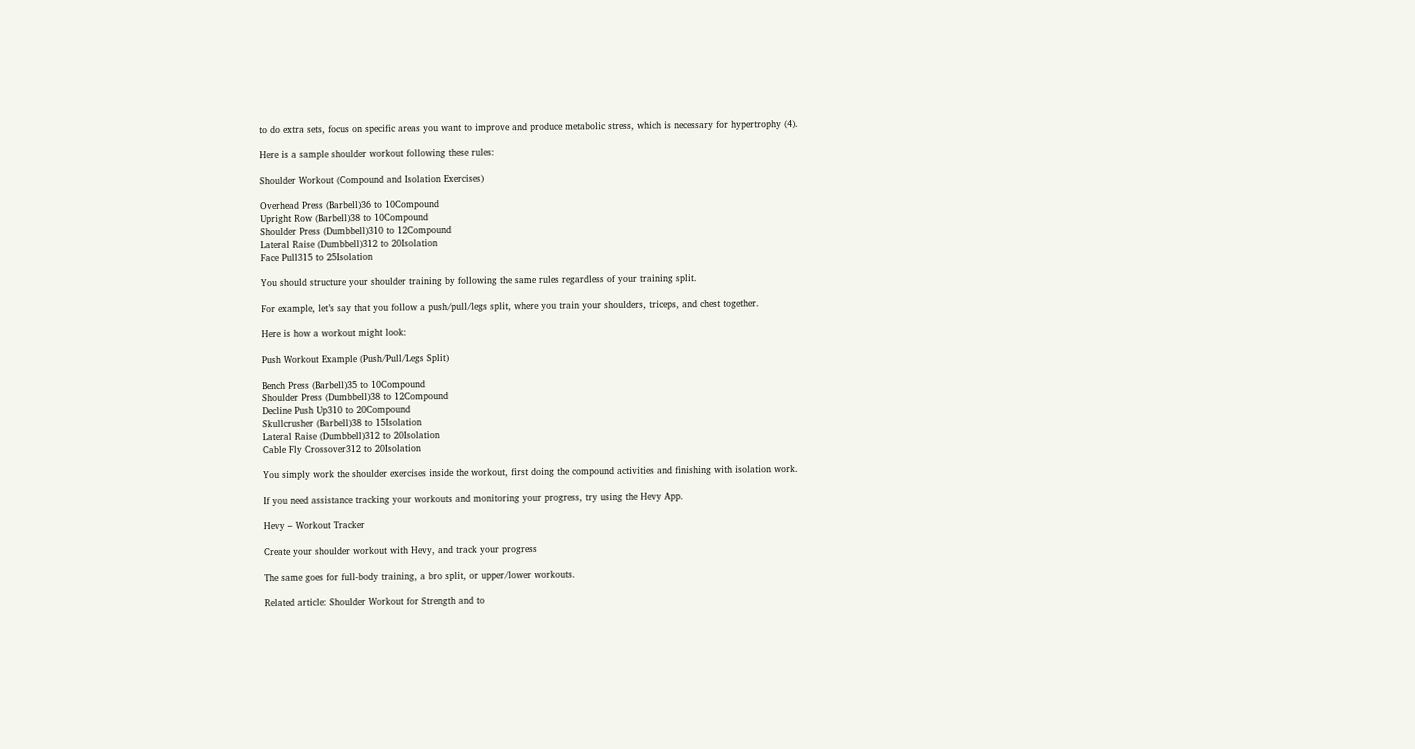to do extra sets, focus on specific areas you want to improve and produce metabolic stress, which is necessary for hypertrophy (4).

Here is a sample shoulder workout following these rules:

Shoulder Workout (Compound and Isolation Exercises)

Overhead Press (Barbell)36 to 10Compound
Upright Row (Barbell)38 to 10Compound
Shoulder Press (Dumbbell)310 to 12Compound
Lateral Raise (Dumbbell)312 to 20Isolation
Face Pull315 to 25Isolation

You should structure your shoulder training by following the same rules regardless of your training split.

For example, let’s say that you follow a push/pull/legs split, where you train your shoulders, triceps, and chest together.

Here is how a workout might look:

Push Workout Example (Push/Pull/Legs Split)

Bench Press (Barbell)35 to 10Compound
Shoulder Press (Dumbbell)38 to 12Compound
Decline Push Up310 to 20Compound
Skullcrusher (Barbell)38 to 15Isolation
Lateral Raise (Dumbbell)312 to 20Isolation
Cable Fly Crossover312 to 20Isolation

You simply work the shoulder exercises inside the workout, first doing the compound activities and finishing with isolation work.

If you need assistance tracking your workouts and monitoring your progress, try using the Hevy App.

Hevy – Workout Tracker

Create your shoulder workout with Hevy, and track your progress

The same goes for full-body training, a bro split, or upper/lower workouts.

Related article: Shoulder Workout for Strength and to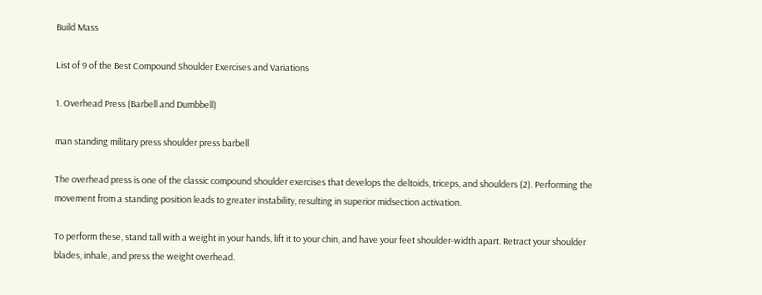Build Mass

List of 9 of the Best Compound Shoulder Exercises and Variations

1. Overhead Press (Barbell and Dumbbell)

man standing military press shoulder press barbell

The overhead press is one of the classic compound shoulder exercises that develops the deltoids, triceps, and shoulders (2). Performing the movement from a standing position leads to greater instability, resulting in superior midsection activation.

To perform these, stand tall with a weight in your hands, lift it to your chin, and have your feet shoulder-width apart. Retract your shoulder blades, inhale, and press the weight overhead.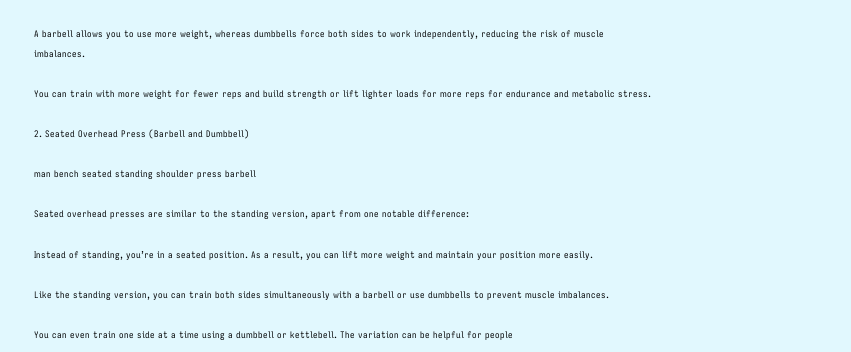A barbell allows you to use more weight, whereas dumbbells force both sides to work independently, reducing the risk of muscle imbalances.

You can train with more weight for fewer reps and build strength or lift lighter loads for more reps for endurance and metabolic stress.

2. Seated Overhead Press (Barbell and Dumbbell)

man bench seated standing shoulder press barbell

Seated overhead presses are similar to the standing version, apart from one notable difference:

Instead of standing, you’re in a seated position. As a result, you can lift more weight and maintain your position more easily.

Like the standing version, you can train both sides simultaneously with a barbell or use dumbbells to prevent muscle imbalances.

You can even train one side at a time using a dumbbell or kettlebell. The variation can be helpful for people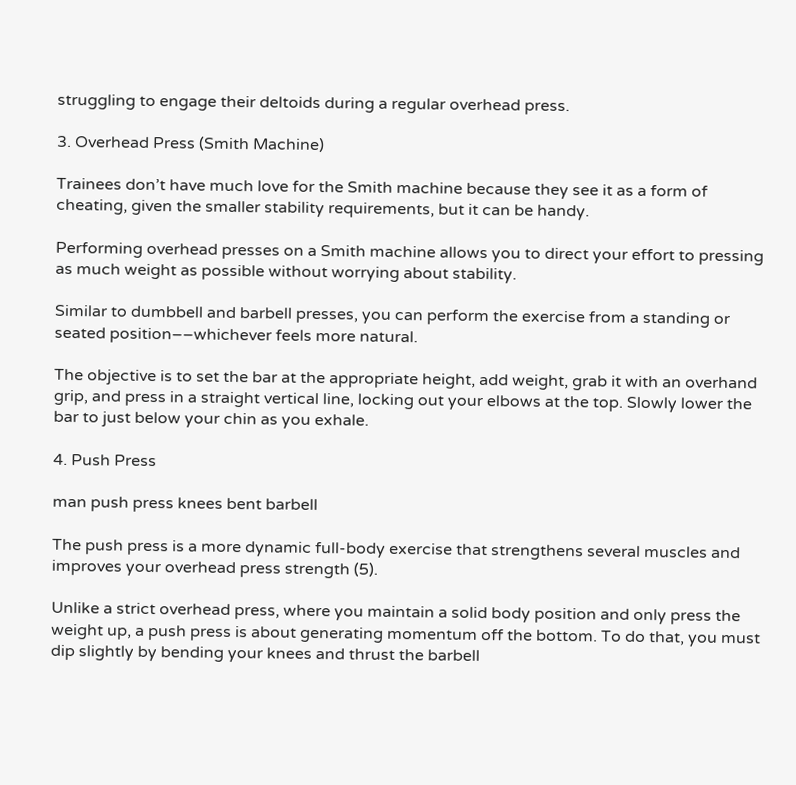struggling to engage their deltoids during a regular overhead press.

3. Overhead Press (Smith Machine)

Trainees don’t have much love for the Smith machine because they see it as a form of cheating, given the smaller stability requirements, but it can be handy.

Performing overhead presses on a Smith machine allows you to direct your effort to pressing as much weight as possible without worrying about stability.

Similar to dumbbell and barbell presses, you can perform the exercise from a standing or seated position––whichever feels more natural.

The objective is to set the bar at the appropriate height, add weight, grab it with an overhand grip, and press in a straight vertical line, locking out your elbows at the top. Slowly lower the bar to just below your chin as you exhale.

4. Push Press

man push press knees bent barbell

The push press is a more dynamic full-body exercise that strengthens several muscles and improves your overhead press strength (5).

Unlike a strict overhead press, where you maintain a solid body position and only press the weight up, a push press is about generating momentum off the bottom. To do that, you must dip slightly by bending your knees and thrust the barbell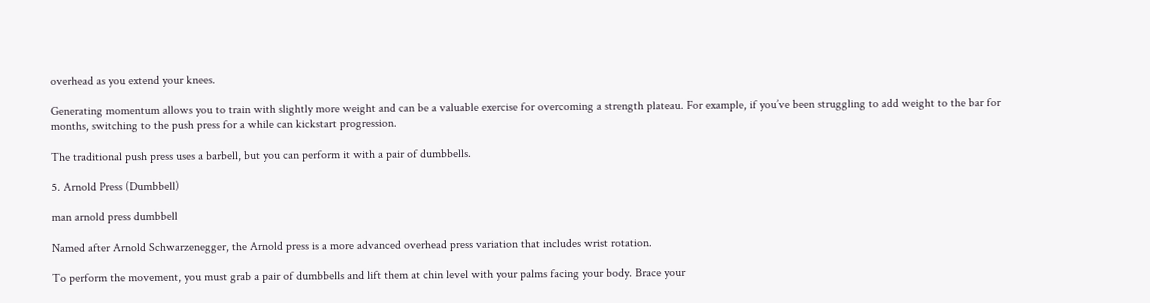overhead as you extend your knees.

Generating momentum allows you to train with slightly more weight and can be a valuable exercise for overcoming a strength plateau. For example, if you’ve been struggling to add weight to the bar for months, switching to the push press for a while can kickstart progression.

The traditional push press uses a barbell, but you can perform it with a pair of dumbbells.

5. Arnold Press (Dumbbell)

man arnold press dumbbell

Named after Arnold Schwarzenegger, the Arnold press is a more advanced overhead press variation that includes wrist rotation.

To perform the movement, you must grab a pair of dumbbells and lift them at chin level with your palms facing your body. Brace your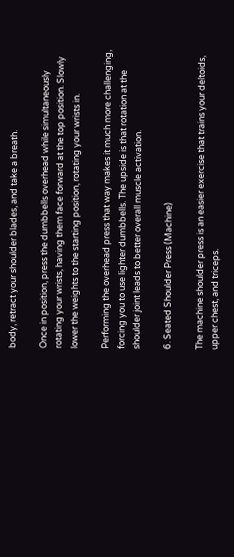body, retract your shoulder blades, and take a breath.

Once in position, press the dumbbells overhead while simultaneously rotating your wrists, having them face forward at the top position. Slowly lower the weights to the starting position, rotating your wrists in.

Performing the overhead press that way makes it much more challenging, forcing you to use lighter dumbbells. The upside is that rotation at the shoulder joint leads to better overall muscle activation.

6. Seated Shoulder Press (Machine)

The machine shoulder press is an easier exercise that trains your deltoids, upper chest, and triceps.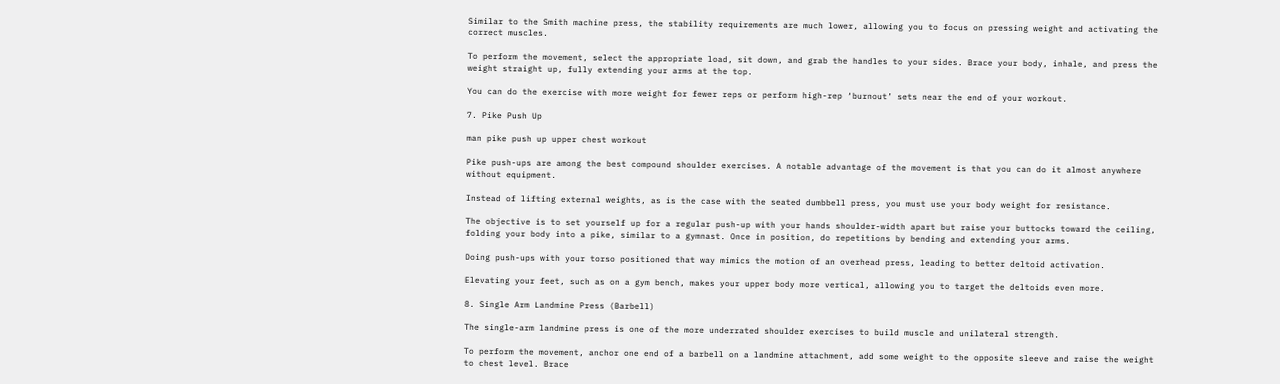Similar to the Smith machine press, the stability requirements are much lower, allowing you to focus on pressing weight and activating the correct muscles.

To perform the movement, select the appropriate load, sit down, and grab the handles to your sides. Brace your body, inhale, and press the weight straight up, fully extending your arms at the top.

You can do the exercise with more weight for fewer reps or perform high-rep ‘burnout’ sets near the end of your workout.

7. Pike Push Up

man pike push up upper chest workout

Pike push-ups are among the best compound shoulder exercises. A notable advantage of the movement is that you can do it almost anywhere without equipment.

Instead of lifting external weights, as is the case with the seated dumbbell press, you must use your body weight for resistance.

The objective is to set yourself up for a regular push-up with your hands shoulder-width apart but raise your buttocks toward the ceiling, folding your body into a pike, similar to a gymnast. Once in position, do repetitions by bending and extending your arms.

Doing push-ups with your torso positioned that way mimics the motion of an overhead press, leading to better deltoid activation.

Elevating your feet, such as on a gym bench, makes your upper body more vertical, allowing you to target the deltoids even more.

8. Single Arm Landmine Press (Barbell)

The single-arm landmine press is one of the more underrated shoulder exercises to build muscle and unilateral strength.

To perform the movement, anchor one end of a barbell on a landmine attachment, add some weight to the opposite sleeve and raise the weight to chest level. Brace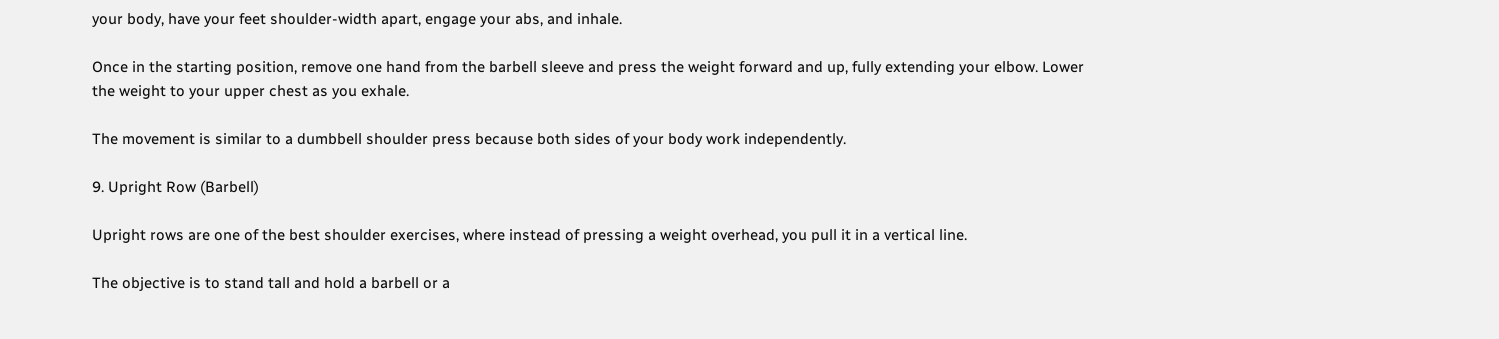your body, have your feet shoulder-width apart, engage your abs, and inhale.

Once in the starting position, remove one hand from the barbell sleeve and press the weight forward and up, fully extending your elbow. Lower the weight to your upper chest as you exhale.

The movement is similar to a dumbbell shoulder press because both sides of your body work independently.

9. Upright Row (Barbell)

Upright rows are one of the best shoulder exercises, where instead of pressing a weight overhead, you pull it in a vertical line.

The objective is to stand tall and hold a barbell or a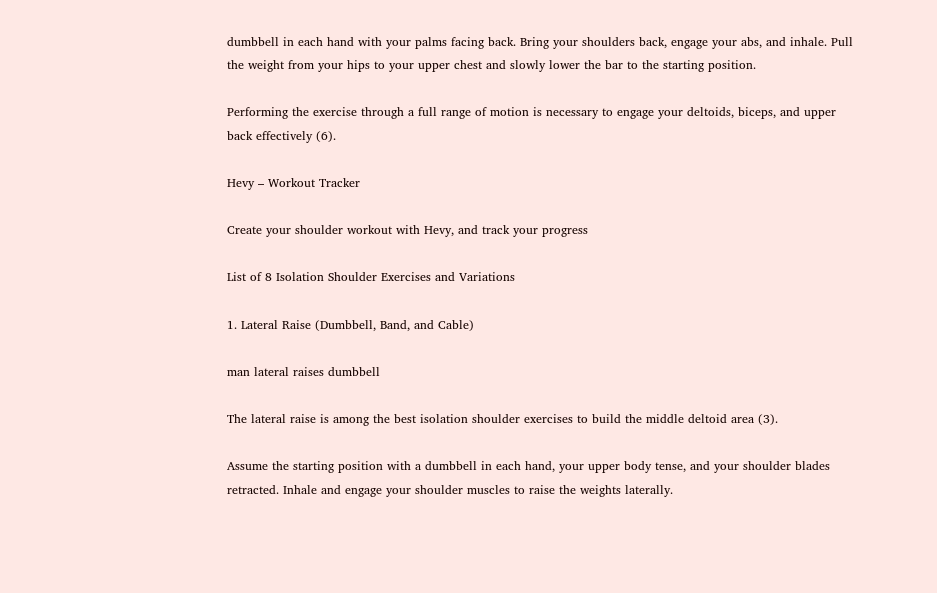dumbbell in each hand with your palms facing back. Bring your shoulders back, engage your abs, and inhale. Pull the weight from your hips to your upper chest and slowly lower the bar to the starting position.

Performing the exercise through a full range of motion is necessary to engage your deltoids, biceps, and upper back effectively (6).

Hevy – Workout Tracker

Create your shoulder workout with Hevy, and track your progress

List of 8 Isolation Shoulder Exercises and Variations

1. Lateral Raise (Dumbbell, Band, and Cable)

man lateral raises dumbbell

The lateral raise is among the best isolation shoulder exercises to build the middle deltoid area (3).

Assume the starting position with a dumbbell in each hand, your upper body tense, and your shoulder blades retracted. Inhale and engage your shoulder muscles to raise the weights laterally.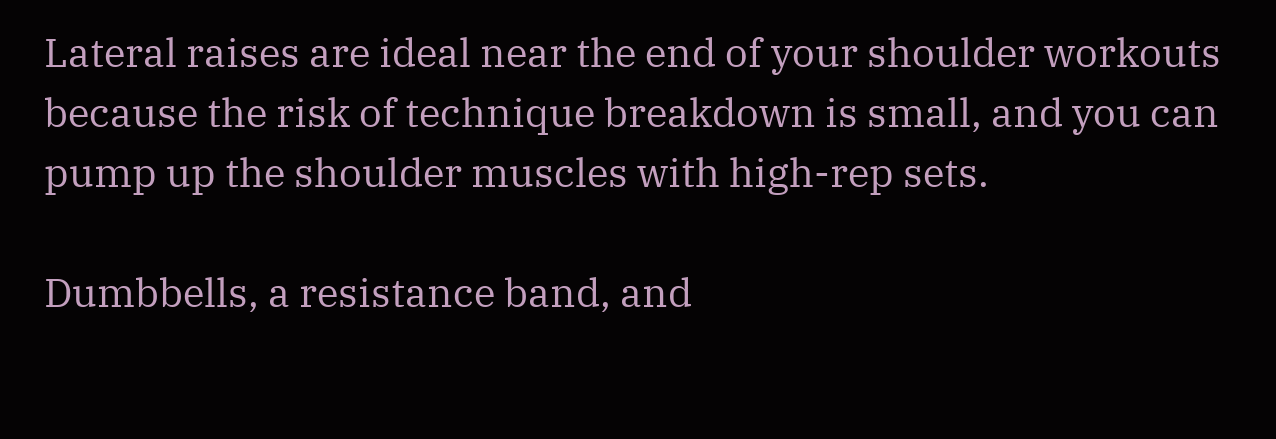Lateral raises are ideal near the end of your shoulder workouts because the risk of technique breakdown is small, and you can pump up the shoulder muscles with high-rep sets.

Dumbbells, a resistance band, and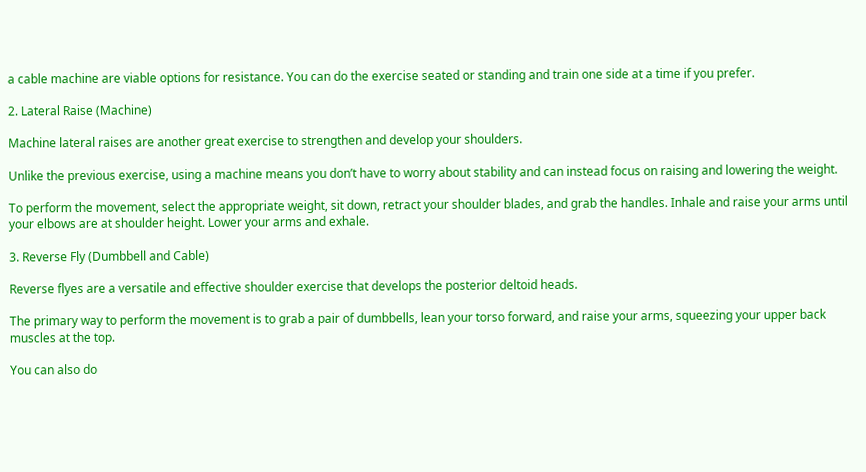a cable machine are viable options for resistance. You can do the exercise seated or standing and train one side at a time if you prefer.

2. Lateral Raise (Machine)

Machine lateral raises are another great exercise to strengthen and develop your shoulders.

Unlike the previous exercise, using a machine means you don’t have to worry about stability and can instead focus on raising and lowering the weight.

To perform the movement, select the appropriate weight, sit down, retract your shoulder blades, and grab the handles. Inhale and raise your arms until your elbows are at shoulder height. Lower your arms and exhale.

3. Reverse Fly (Dumbbell and Cable)

Reverse flyes are a versatile and effective shoulder exercise that develops the posterior deltoid heads.

The primary way to perform the movement is to grab a pair of dumbbells, lean your torso forward, and raise your arms, squeezing your upper back muscles at the top.

You can also do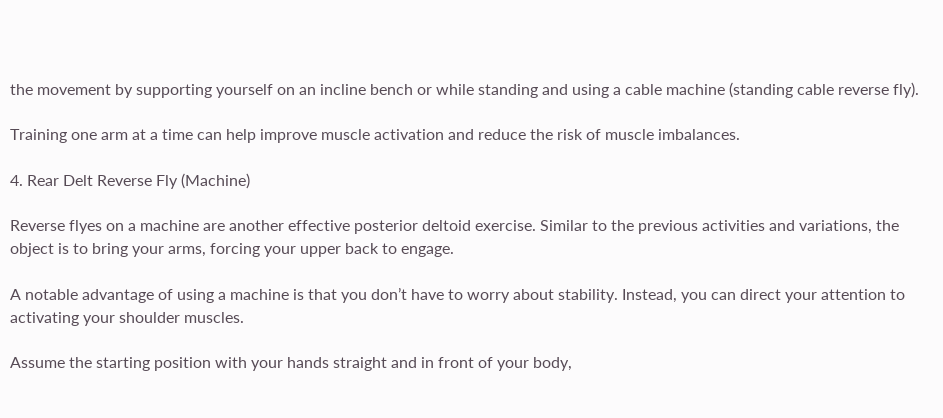the movement by supporting yourself on an incline bench or while standing and using a cable machine (standing cable reverse fly).

Training one arm at a time can help improve muscle activation and reduce the risk of muscle imbalances.

4. Rear Delt Reverse Fly (Machine)

Reverse flyes on a machine are another effective posterior deltoid exercise. Similar to the previous activities and variations, the object is to bring your arms, forcing your upper back to engage.

A notable advantage of using a machine is that you don’t have to worry about stability. Instead, you can direct your attention to activating your shoulder muscles.

Assume the starting position with your hands straight and in front of your body,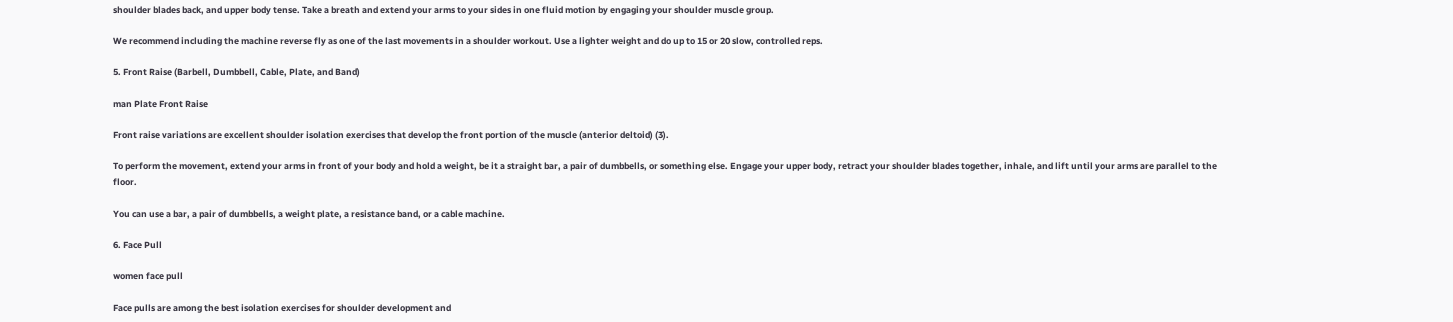shoulder blades back, and upper body tense. Take a breath and extend your arms to your sides in one fluid motion by engaging your shoulder muscle group.

We recommend including the machine reverse fly as one of the last movements in a shoulder workout. Use a lighter weight and do up to 15 or 20 slow, controlled reps.

5. Front Raise (Barbell, Dumbbell, Cable, Plate, and Band)

man Plate Front Raise

Front raise variations are excellent shoulder isolation exercises that develop the front portion of the muscle (anterior deltoid) (3).

To perform the movement, extend your arms in front of your body and hold a weight, be it a straight bar, a pair of dumbbells, or something else. Engage your upper body, retract your shoulder blades together, inhale, and lift until your arms are parallel to the floor.

You can use a bar, a pair of dumbbells, a weight plate, a resistance band, or a cable machine.

6. Face Pull

women face pull

Face pulls are among the best isolation exercises for shoulder development and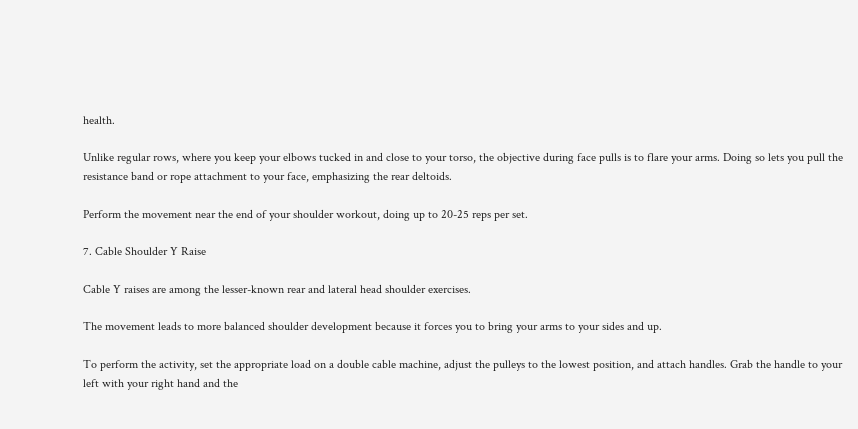health.

Unlike regular rows, where you keep your elbows tucked in and close to your torso, the objective during face pulls is to flare your arms. Doing so lets you pull the resistance band or rope attachment to your face, emphasizing the rear deltoids.

Perform the movement near the end of your shoulder workout, doing up to 20-25 reps per set.

7. Cable Shoulder Y Raise

Cable Y raises are among the lesser-known rear and lateral head shoulder exercises.

The movement leads to more balanced shoulder development because it forces you to bring your arms to your sides and up.

To perform the activity, set the appropriate load on a double cable machine, adjust the pulleys to the lowest position, and attach handles. Grab the handle to your left with your right hand and the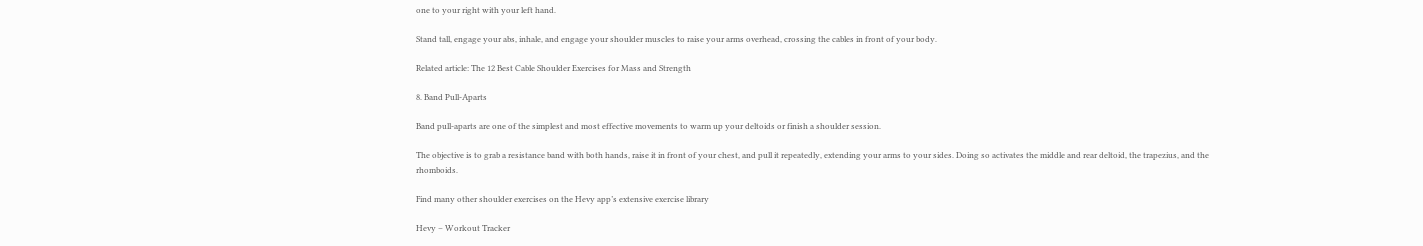one to your right with your left hand.

Stand tall, engage your abs, inhale, and engage your shoulder muscles to raise your arms overhead, crossing the cables in front of your body.

Related article: The 12 Best Cable Shoulder Exercises for Mass and Strength

8. Band Pull-Aparts

Band pull-aparts are one of the simplest and most effective movements to warm up your deltoids or finish a shoulder session.

The objective is to grab a resistance band with both hands, raise it in front of your chest, and pull it repeatedly, extending your arms to your sides. Doing so activates the middle and rear deltoid, the trapezius, and the rhomboids.

Find many other shoulder exercises on the Hevy app’s extensive exercise library

Hevy – Workout Tracker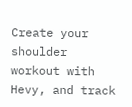Create your shoulder workout with Hevy, and track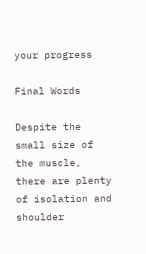your progress

Final Words

Despite the small size of the muscle, there are plenty of isolation and shoulder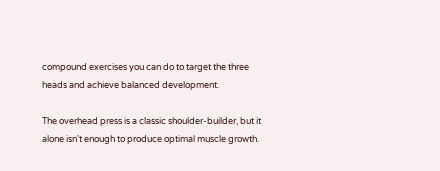compound exercises you can do to target the three heads and achieve balanced development.

The overhead press is a classic shoulder-builder, but it alone isn’t enough to produce optimal muscle growth.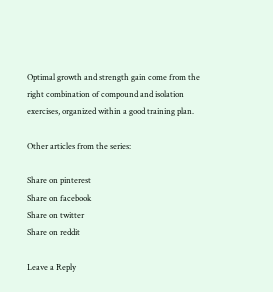Optimal growth and strength gain come from the right combination of compound and isolation exercises, organized within a good training plan.

Other articles from the series:

Share on pinterest
Share on facebook
Share on twitter
Share on reddit

Leave a Reply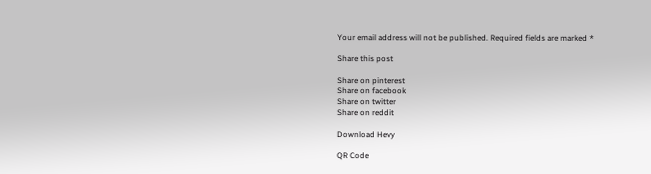Your email address will not be published. Required fields are marked *

Share this post

Share on pinterest
Share on facebook
Share on twitter
Share on reddit

Download Hevy

QR Code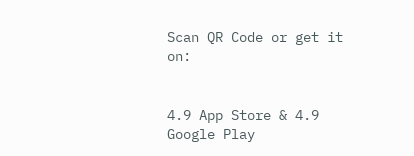Scan QR Code or get it on:


4.9 App Store & 4.9 Google Play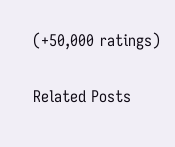(+50,000 ratings)

Related Posts